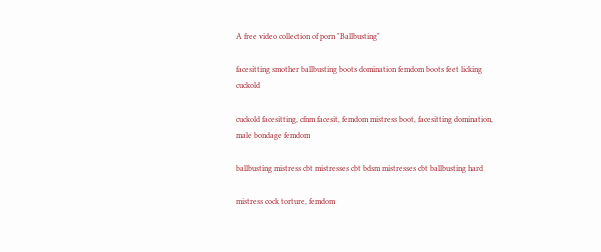A free video collection of porn "Ballbusting"

facesitting smother ballbusting boots domination femdom boots feet licking cuckold

cuckold facesitting, cfnm facesit, femdom mistress boot, facesitting domination, male bondage femdom

ballbusting mistress cbt mistresses cbt bdsm mistresses cbt ballbusting hard

mistress cock torture, femdom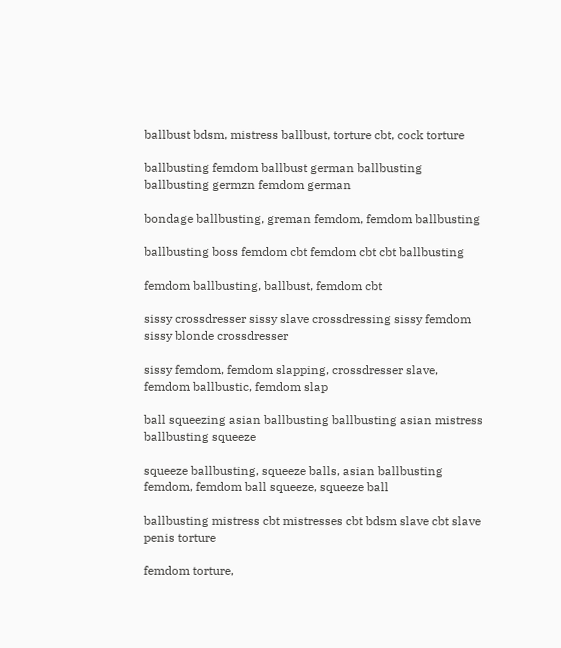ballbust bdsm, mistress ballbust, torture cbt, cock torture

ballbusting femdom ballbust german ballbusting ballbusting germzn femdom german

bondage ballbusting, greman femdom, femdom ballbusting

ballbusting boss femdom cbt femdom cbt cbt ballbusting

femdom ballbusting, ballbust, femdom cbt

sissy crossdresser sissy slave crossdressing sissy femdom sissy blonde crossdresser

sissy femdom, femdom slapping, crossdresser slave, femdom ballbustic, femdom slap

ball squeezing asian ballbusting ballbusting asian mistress ballbusting squeeze

squeeze ballbusting, squeeze balls, asian ballbusting femdom, femdom ball squeeze, squeeze ball

ballbusting mistress cbt mistresses cbt bdsm slave cbt slave penis torture

femdom torture,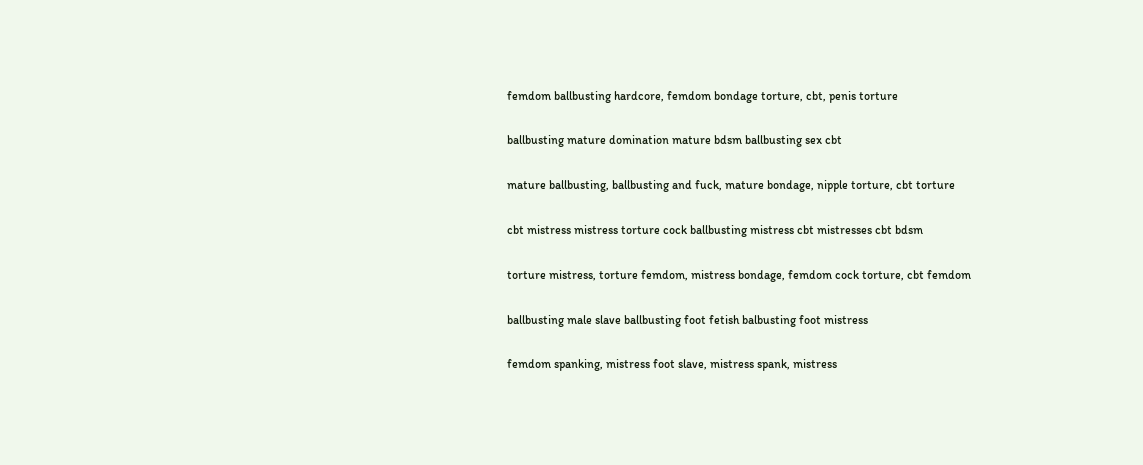femdom ballbusting hardcore, femdom bondage torture, cbt, penis torture

ballbusting mature domination mature bdsm ballbusting sex cbt

mature ballbusting, ballbusting and fuck, mature bondage, nipple torture, cbt torture

cbt mistress mistress torture cock ballbusting mistress cbt mistresses cbt bdsm

torture mistress, torture femdom, mistress bondage, femdom cock torture, cbt femdom

ballbusting male slave ballbusting foot fetish balbusting foot mistress

femdom spanking, mistress foot slave, mistress spank, mistress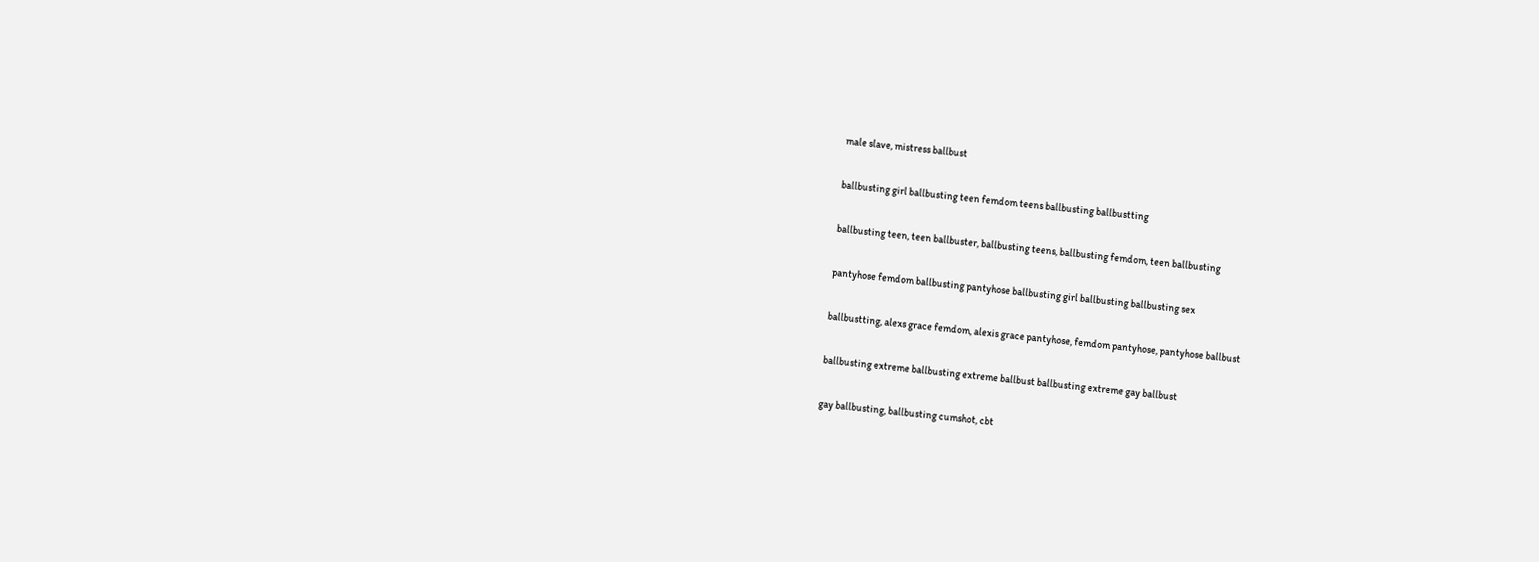male slave, mistress ballbust

ballbusting girl ballbusting teen femdom teens ballbusting ballbustting

ballbusting teen, teen ballbuster, ballbusting teens, ballbusting femdom, teen ballbusting

pantyhose femdom ballbusting pantyhose ballbusting girl ballbusting ballbusting sex

ballbustting, alexs grace femdom, alexis grace pantyhose, femdom pantyhose, pantyhose ballbust

ballbusting extreme ballbusting extreme ballbust ballbusting extreme gay ballbust

gay ballbusting, ballbusting cumshot, cbt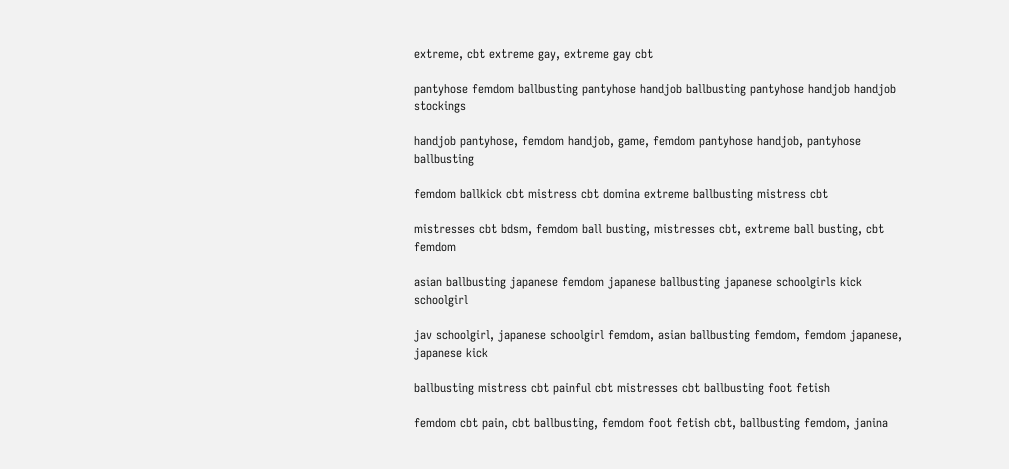extreme, cbt extreme gay, extreme gay cbt

pantyhose femdom ballbusting pantyhose handjob ballbusting pantyhose handjob handjob stockings

handjob pantyhose, femdom handjob, game, femdom pantyhose handjob, pantyhose ballbusting

femdom ballkick cbt mistress cbt domina extreme ballbusting mistress cbt

mistresses cbt bdsm, femdom ball busting, mistresses cbt, extreme ball busting, cbt femdom

asian ballbusting japanese femdom japanese ballbusting japanese schoolgirls kick schoolgirl

jav schoolgirl, japanese schoolgirl femdom, asian ballbusting femdom, femdom japanese, japanese kick

ballbusting mistress cbt painful cbt mistresses cbt ballbusting foot fetish

femdom cbt pain, cbt ballbusting, femdom foot fetish cbt, ballbusting femdom, janina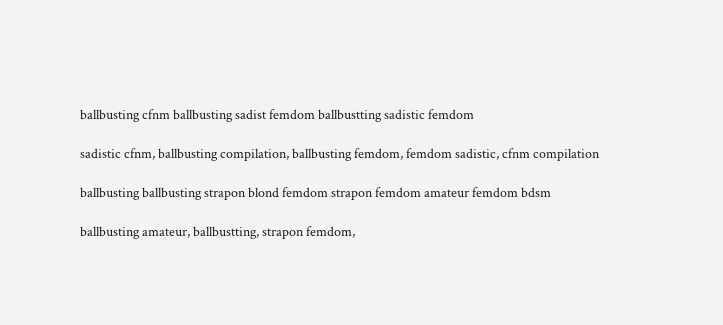ballbusting cfnm ballbusting sadist femdom ballbustting sadistic femdom

sadistic cfnm, ballbusting compilation, ballbusting femdom, femdom sadistic, cfnm compilation

ballbusting ballbusting strapon blond femdom strapon femdom amateur femdom bdsm

ballbusting amateur, ballbustting, strapon femdom,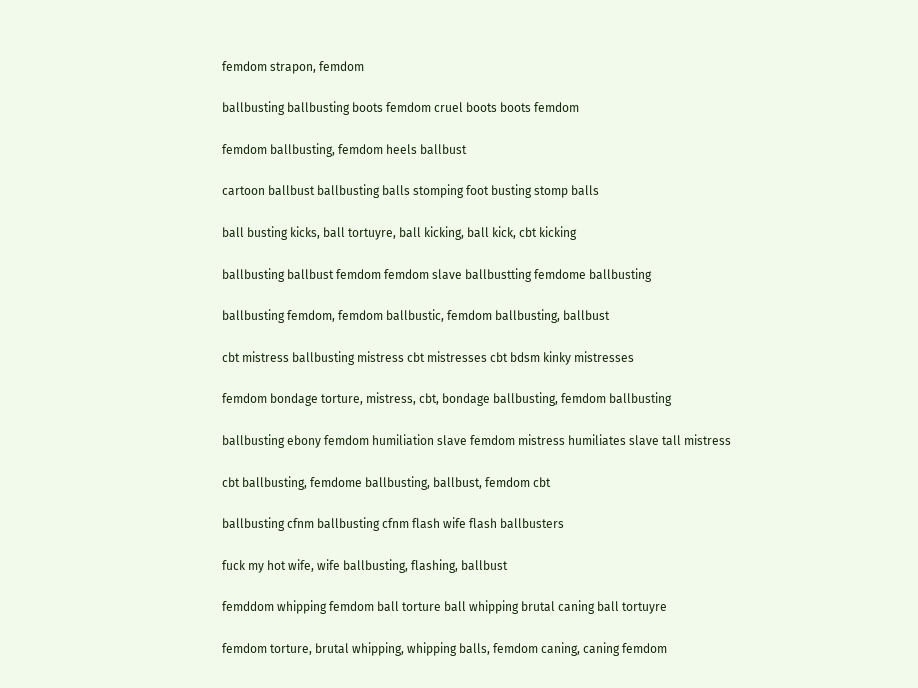femdom strapon, femdom

ballbusting ballbusting boots femdom cruel boots boots femdom

femdom ballbusting, femdom heels ballbust

cartoon ballbust ballbusting balls stomping foot busting stomp balls

ball busting kicks, ball tortuyre, ball kicking, ball kick, cbt kicking

ballbusting ballbust femdom femdom slave ballbustting femdome ballbusting

ballbusting femdom, femdom ballbustic, femdom ballbusting, ballbust

cbt mistress ballbusting mistress cbt mistresses cbt bdsm kinky mistresses

femdom bondage torture, mistress, cbt, bondage ballbusting, femdom ballbusting

ballbusting ebony femdom humiliation slave femdom mistress humiliates slave tall mistress

cbt ballbusting, femdome ballbusting, ballbust, femdom cbt

ballbusting cfnm ballbusting cfnm flash wife flash ballbusters

fuck my hot wife, wife ballbusting, flashing, ballbust

femddom whipping femdom ball torture ball whipping brutal caning ball tortuyre

femdom torture, brutal whipping, whipping balls, femdom caning, caning femdom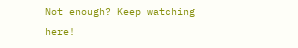Not enough? Keep watching here!